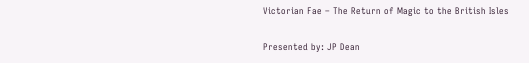Victorian Fae – The Return of Magic to the British Isles

Presented by: JP Dean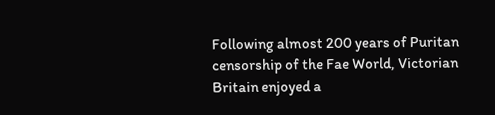Following almost 200 years of Puritan censorship of the Fae World, Victorian Britain enjoyed a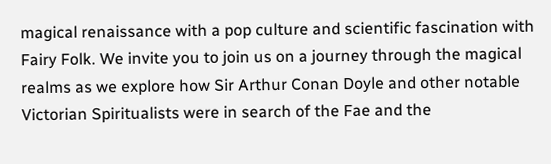magical renaissance with a pop culture and scientific fascination with Fairy Folk. We invite you to join us on a journey through the magical realms as we explore how Sir Arthur Conan Doyle and other notable Victorian Spiritualists were in search of the Fae and the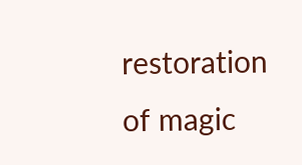restoration of magic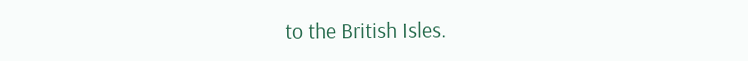to the British Isles.